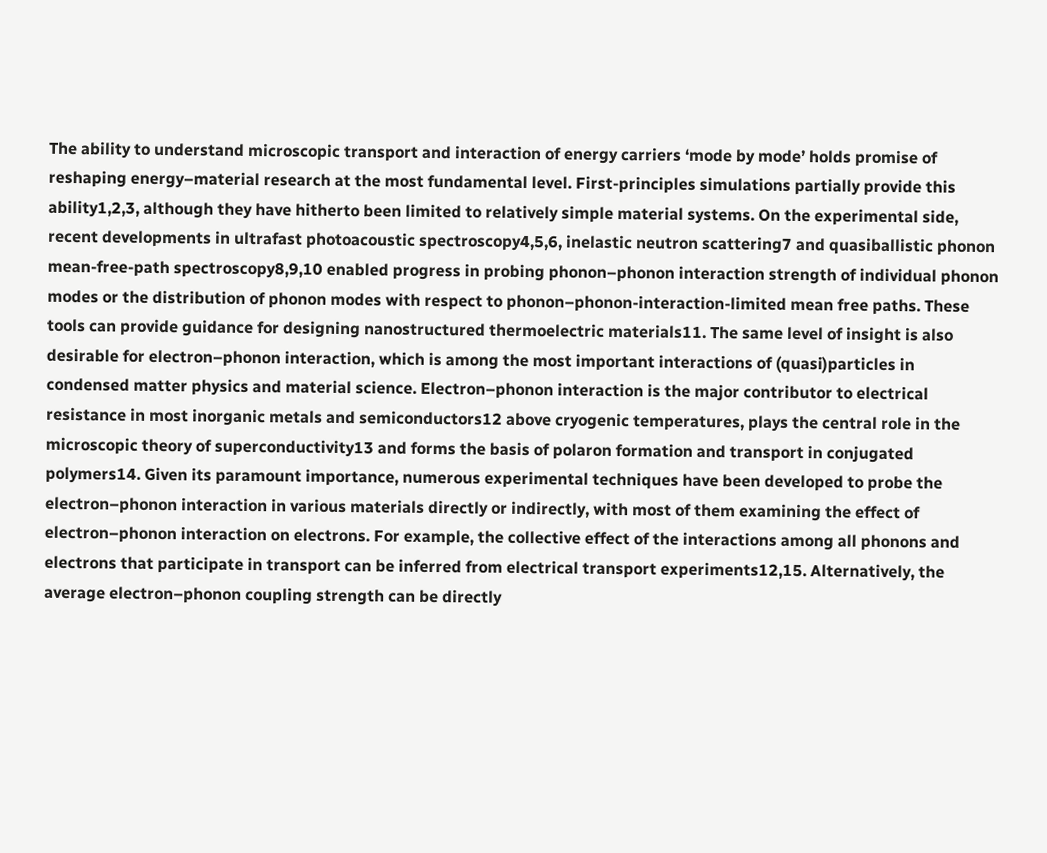The ability to understand microscopic transport and interaction of energy carriers ‘mode by mode’ holds promise of reshaping energy–material research at the most fundamental level. First-principles simulations partially provide this ability1,2,3, although they have hitherto been limited to relatively simple material systems. On the experimental side, recent developments in ultrafast photoacoustic spectroscopy4,5,6, inelastic neutron scattering7 and quasiballistic phonon mean-free-path spectroscopy8,9,10 enabled progress in probing phonon–phonon interaction strength of individual phonon modes or the distribution of phonon modes with respect to phonon–phonon-interaction-limited mean free paths. These tools can provide guidance for designing nanostructured thermoelectric materials11. The same level of insight is also desirable for electron–phonon interaction, which is among the most important interactions of (quasi)particles in condensed matter physics and material science. Electron–phonon interaction is the major contributor to electrical resistance in most inorganic metals and semiconductors12 above cryogenic temperatures, plays the central role in the microscopic theory of superconductivity13 and forms the basis of polaron formation and transport in conjugated polymers14. Given its paramount importance, numerous experimental techniques have been developed to probe the electron–phonon interaction in various materials directly or indirectly, with most of them examining the effect of electron–phonon interaction on electrons. For example, the collective effect of the interactions among all phonons and electrons that participate in transport can be inferred from electrical transport experiments12,15. Alternatively, the average electron–phonon coupling strength can be directly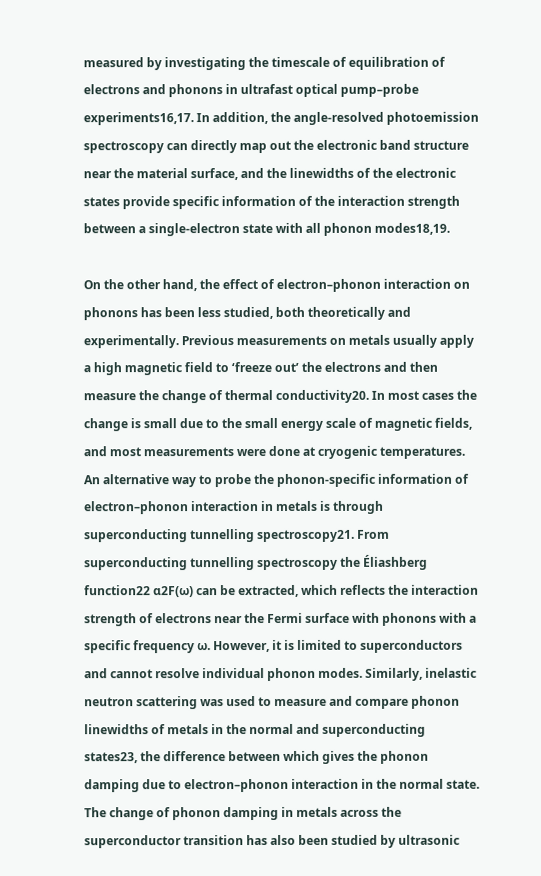measured by investigating the timescale of equilibration of electrons and phonons in ultrafast optical pump–probe experiments16,17. In addition, the angle-resolved photoemission spectroscopy can directly map out the electronic band structure near the material surface, and the linewidths of the electronic states provide specific information of the interaction strength between a single-electron state with all phonon modes18,19.

On the other hand, the effect of electron–phonon interaction on phonons has been less studied, both theoretically and experimentally. Previous measurements on metals usually apply a high magnetic field to ‘freeze out’ the electrons and then measure the change of thermal conductivity20. In most cases the change is small due to the small energy scale of magnetic fields, and most measurements were done at cryogenic temperatures. An alternative way to probe the phonon-specific information of electron–phonon interaction in metals is through superconducting tunnelling spectroscopy21. From superconducting tunnelling spectroscopy the Éliashberg function22 α2F(ω) can be extracted, which reflects the interaction strength of electrons near the Fermi surface with phonons with a specific frequency ω. However, it is limited to superconductors and cannot resolve individual phonon modes. Similarly, inelastic neutron scattering was used to measure and compare phonon linewidths of metals in the normal and superconducting states23, the difference between which gives the phonon damping due to electron–phonon interaction in the normal state. The change of phonon damping in metals across the superconductor transition has also been studied by ultrasonic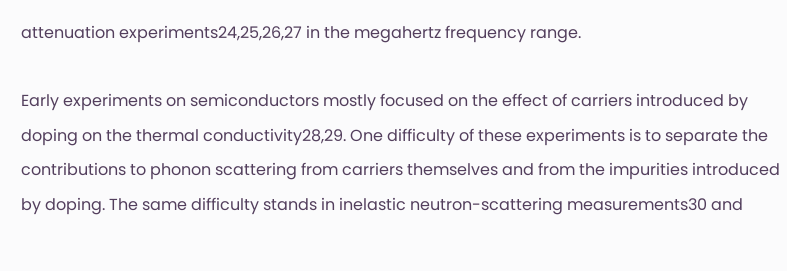attenuation experiments24,25,26,27 in the megahertz frequency range.

Early experiments on semiconductors mostly focused on the effect of carriers introduced by doping on the thermal conductivity28,29. One difficulty of these experiments is to separate the contributions to phonon scattering from carriers themselves and from the impurities introduced by doping. The same difficulty stands in inelastic neutron-scattering measurements30 and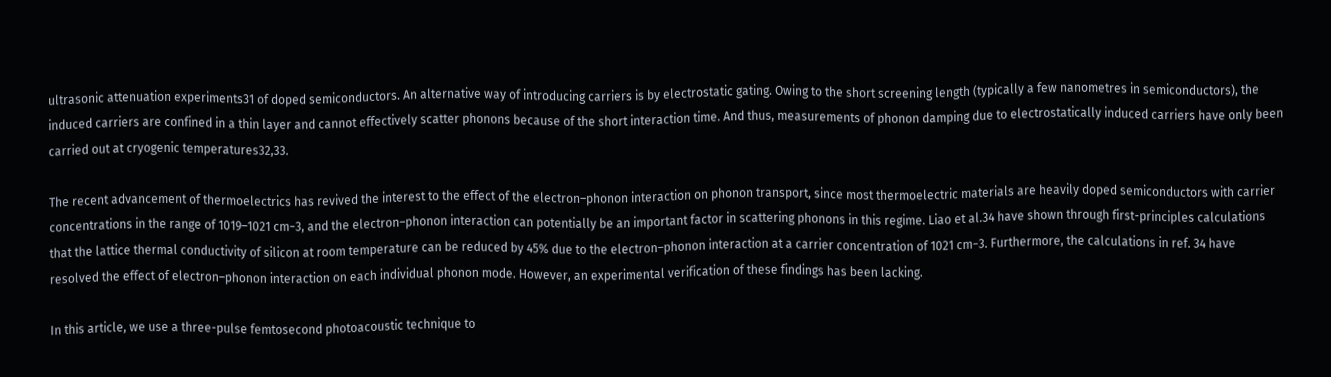ultrasonic attenuation experiments31 of doped semiconductors. An alternative way of introducing carriers is by electrostatic gating. Owing to the short screening length (typically a few nanometres in semiconductors), the induced carriers are confined in a thin layer and cannot effectively scatter phonons because of the short interaction time. And thus, measurements of phonon damping due to electrostatically induced carriers have only been carried out at cryogenic temperatures32,33.

The recent advancement of thermoelectrics has revived the interest to the effect of the electron–phonon interaction on phonon transport, since most thermoelectric materials are heavily doped semiconductors with carrier concentrations in the range of 1019–1021 cm−3, and the electron–phonon interaction can potentially be an important factor in scattering phonons in this regime. Liao et al.34 have shown through first-principles calculations that the lattice thermal conductivity of silicon at room temperature can be reduced by 45% due to the electron–phonon interaction at a carrier concentration of 1021 cm−3. Furthermore, the calculations in ref. 34 have resolved the effect of electron–phonon interaction on each individual phonon mode. However, an experimental verification of these findings has been lacking.

In this article, we use a three-pulse femtosecond photoacoustic technique to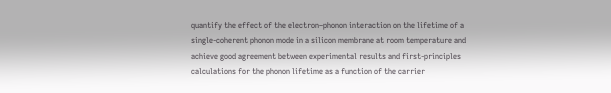quantify the effect of the electron–phonon interaction on the lifetime of a single-coherent phonon mode in a silicon membrane at room temperature and achieve good agreement between experimental results and first-principles calculations for the phonon lifetime as a function of the carrier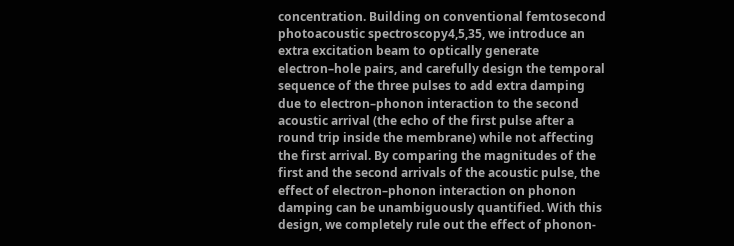concentration. Building on conventional femtosecond photoacoustic spectroscopy4,5,35, we introduce an extra excitation beam to optically generate electron–hole pairs, and carefully design the temporal sequence of the three pulses to add extra damping due to electron–phonon interaction to the second acoustic arrival (the echo of the first pulse after a round trip inside the membrane) while not affecting the first arrival. By comparing the magnitudes of the first and the second arrivals of the acoustic pulse, the effect of electron–phonon interaction on phonon damping can be unambiguously quantified. With this design, we completely rule out the effect of phonon-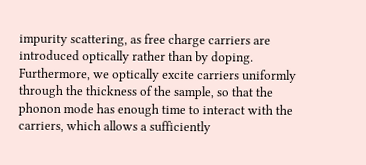impurity scattering, as free charge carriers are introduced optically rather than by doping. Furthermore, we optically excite carriers uniformly through the thickness of the sample, so that the phonon mode has enough time to interact with the carriers, which allows a sufficiently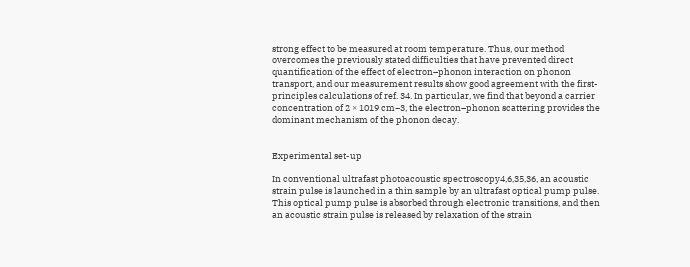strong effect to be measured at room temperature. Thus, our method overcomes the previously stated difficulties that have prevented direct quantification of the effect of electron–phonon interaction on phonon transport, and our measurement results show good agreement with the first-principles calculations of ref. 34. In particular, we find that beyond a carrier concentration of 2 × 1019 cm−3, the electron–phonon scattering provides the dominant mechanism of the phonon decay.


Experimental set-up

In conventional ultrafast photoacoustic spectroscopy4,6,35,36, an acoustic strain pulse is launched in a thin sample by an ultrafast optical pump pulse. This optical pump pulse is absorbed through electronic transitions, and then an acoustic strain pulse is released by relaxation of the strain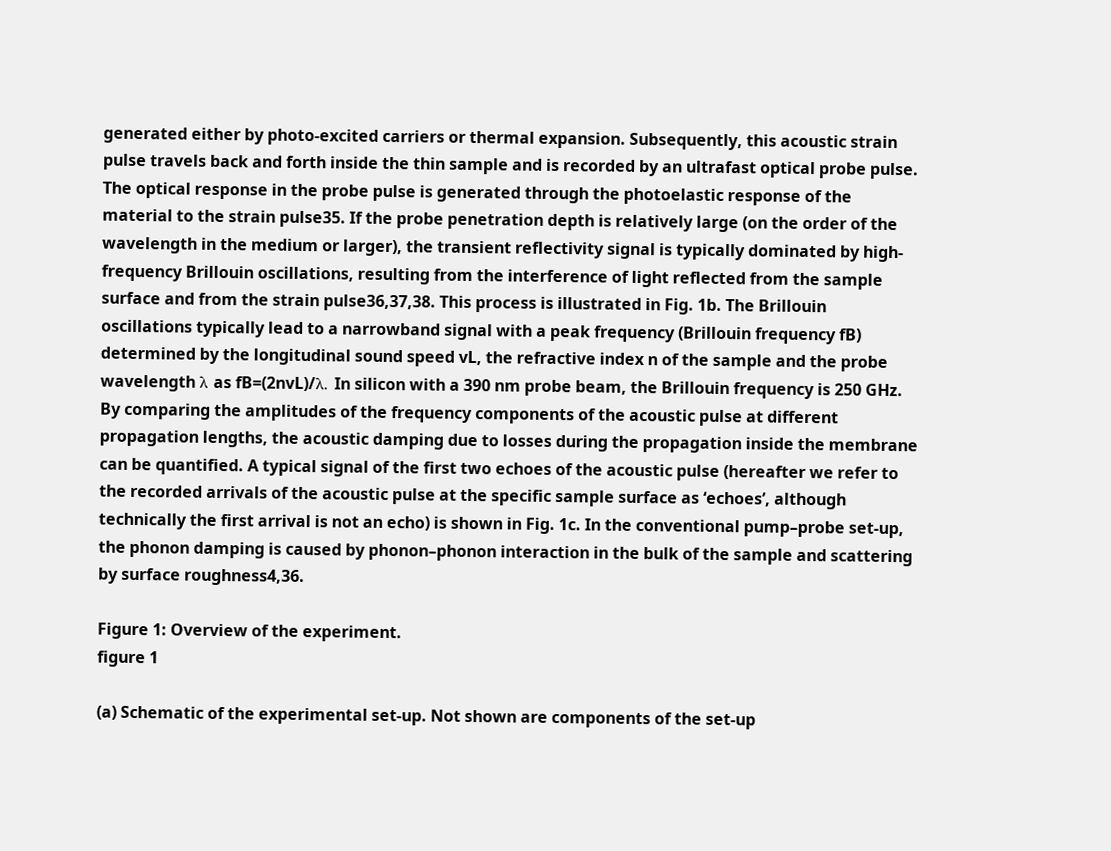generated either by photo-excited carriers or thermal expansion. Subsequently, this acoustic strain pulse travels back and forth inside the thin sample and is recorded by an ultrafast optical probe pulse. The optical response in the probe pulse is generated through the photoelastic response of the material to the strain pulse35. If the probe penetration depth is relatively large (on the order of the wavelength in the medium or larger), the transient reflectivity signal is typically dominated by high-frequency Brillouin oscillations, resulting from the interference of light reflected from the sample surface and from the strain pulse36,37,38. This process is illustrated in Fig. 1b. The Brillouin oscillations typically lead to a narrowband signal with a peak frequency (Brillouin frequency fB) determined by the longitudinal sound speed vL, the refractive index n of the sample and the probe wavelength λ as fB=(2nvL)/λ. In silicon with a 390 nm probe beam, the Brillouin frequency is 250 GHz. By comparing the amplitudes of the frequency components of the acoustic pulse at different propagation lengths, the acoustic damping due to losses during the propagation inside the membrane can be quantified. A typical signal of the first two echoes of the acoustic pulse (hereafter we refer to the recorded arrivals of the acoustic pulse at the specific sample surface as ‘echoes’, although technically the first arrival is not an echo) is shown in Fig. 1c. In the conventional pump–probe set-up, the phonon damping is caused by phonon–phonon interaction in the bulk of the sample and scattering by surface roughness4,36.

Figure 1: Overview of the experiment.
figure 1

(a) Schematic of the experimental set-up. Not shown are components of the set-up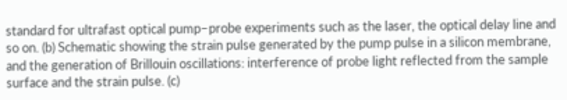standard for ultrafast optical pump–probe experiments such as the laser, the optical delay line and so on. (b) Schematic showing the strain pulse generated by the pump pulse in a silicon membrane, and the generation of Brillouin oscillations: interference of probe light reflected from the sample surface and the strain pulse. (c)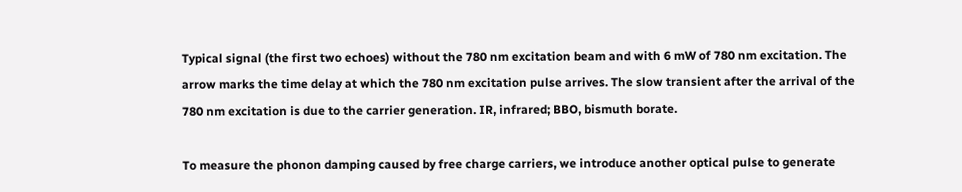Typical signal (the first two echoes) without the 780 nm excitation beam and with 6 mW of 780 nm excitation. The arrow marks the time delay at which the 780 nm excitation pulse arrives. The slow transient after the arrival of the 780 nm excitation is due to the carrier generation. IR, infrared; BBO, bismuth borate.

To measure the phonon damping caused by free charge carriers, we introduce another optical pulse to generate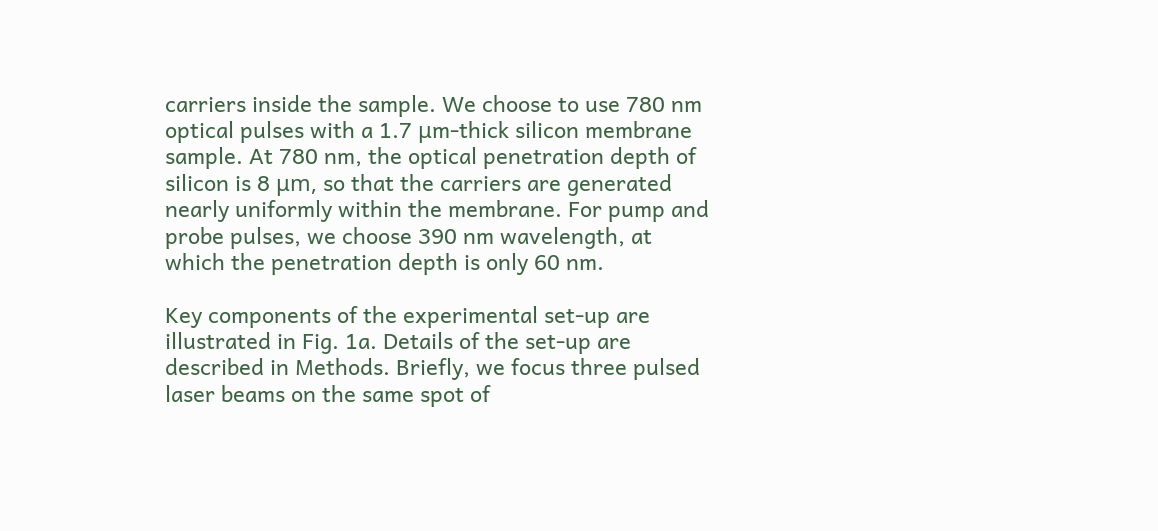carriers inside the sample. We choose to use 780 nm optical pulses with a 1.7 μm-thick silicon membrane sample. At 780 nm, the optical penetration depth of silicon is 8 μm, so that the carriers are generated nearly uniformly within the membrane. For pump and probe pulses, we choose 390 nm wavelength, at which the penetration depth is only 60 nm.

Key components of the experimental set-up are illustrated in Fig. 1a. Details of the set-up are described in Methods. Briefly, we focus three pulsed laser beams on the same spot of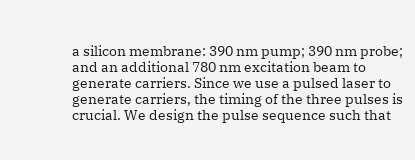a silicon membrane: 390 nm pump; 390 nm probe; and an additional 780 nm excitation beam to generate carriers. Since we use a pulsed laser to generate carriers, the timing of the three pulses is crucial. We design the pulse sequence such that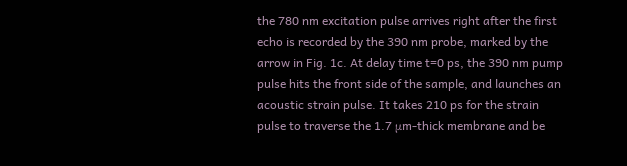the 780 nm excitation pulse arrives right after the first echo is recorded by the 390 nm probe, marked by the arrow in Fig. 1c. At delay time t=0 ps, the 390 nm pump pulse hits the front side of the sample, and launches an acoustic strain pulse. It takes 210 ps for the strain pulse to traverse the 1.7 μm-thick membrane and be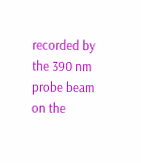recorded by the 390 nm probe beam on the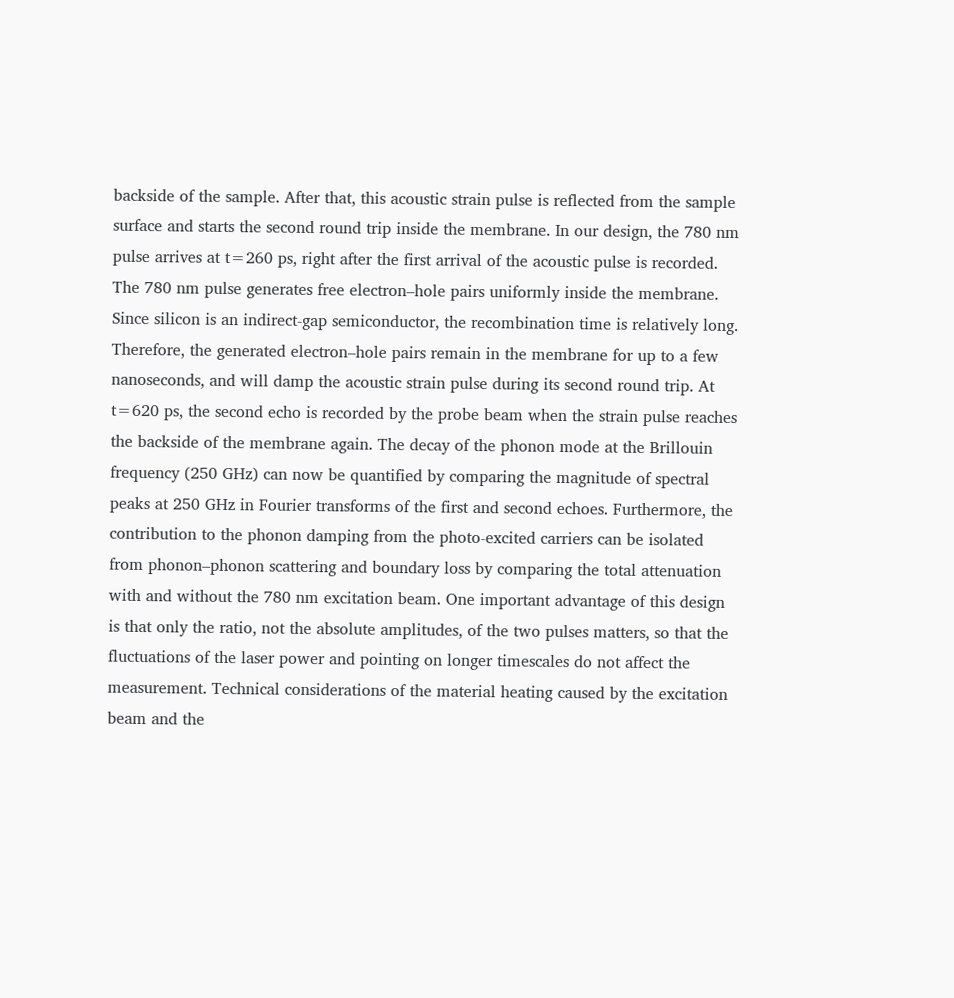backside of the sample. After that, this acoustic strain pulse is reflected from the sample surface and starts the second round trip inside the membrane. In our design, the 780 nm pulse arrives at t=260 ps, right after the first arrival of the acoustic pulse is recorded. The 780 nm pulse generates free electron–hole pairs uniformly inside the membrane. Since silicon is an indirect-gap semiconductor, the recombination time is relatively long. Therefore, the generated electron–hole pairs remain in the membrane for up to a few nanoseconds, and will damp the acoustic strain pulse during its second round trip. At t=620 ps, the second echo is recorded by the probe beam when the strain pulse reaches the backside of the membrane again. The decay of the phonon mode at the Brillouin frequency (250 GHz) can now be quantified by comparing the magnitude of spectral peaks at 250 GHz in Fourier transforms of the first and second echoes. Furthermore, the contribution to the phonon damping from the photo-excited carriers can be isolated from phonon–phonon scattering and boundary loss by comparing the total attenuation with and without the 780 nm excitation beam. One important advantage of this design is that only the ratio, not the absolute amplitudes, of the two pulses matters, so that the fluctuations of the laser power and pointing on longer timescales do not affect the measurement. Technical considerations of the material heating caused by the excitation beam and the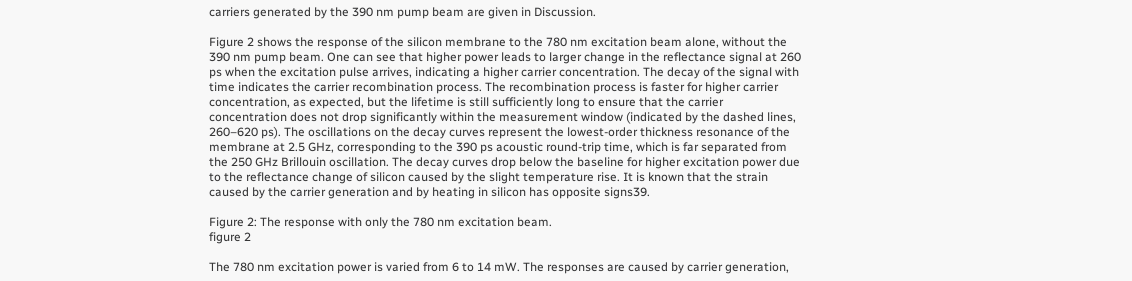carriers generated by the 390 nm pump beam are given in Discussion.

Figure 2 shows the response of the silicon membrane to the 780 nm excitation beam alone, without the 390 nm pump beam. One can see that higher power leads to larger change in the reflectance signal at 260 ps when the excitation pulse arrives, indicating a higher carrier concentration. The decay of the signal with time indicates the carrier recombination process. The recombination process is faster for higher carrier concentration, as expected, but the lifetime is still sufficiently long to ensure that the carrier concentration does not drop significantly within the measurement window (indicated by the dashed lines, 260–620 ps). The oscillations on the decay curves represent the lowest-order thickness resonance of the membrane at 2.5 GHz, corresponding to the 390 ps acoustic round-trip time, which is far separated from the 250 GHz Brillouin oscillation. The decay curves drop below the baseline for higher excitation power due to the reflectance change of silicon caused by the slight temperature rise. It is known that the strain caused by the carrier generation and by heating in silicon has opposite signs39.

Figure 2: The response with only the 780 nm excitation beam.
figure 2

The 780 nm excitation power is varied from 6 to 14 mW. The responses are caused by carrier generation,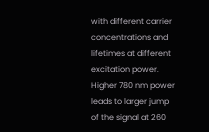with different carrier concentrations and lifetimes at different excitation power. Higher 780 nm power leads to larger jump of the signal at 260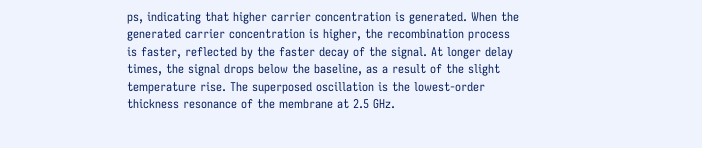ps, indicating that higher carrier concentration is generated. When the generated carrier concentration is higher, the recombination process is faster, reflected by the faster decay of the signal. At longer delay times, the signal drops below the baseline, as a result of the slight temperature rise. The superposed oscillation is the lowest-order thickness resonance of the membrane at 2.5 GHz.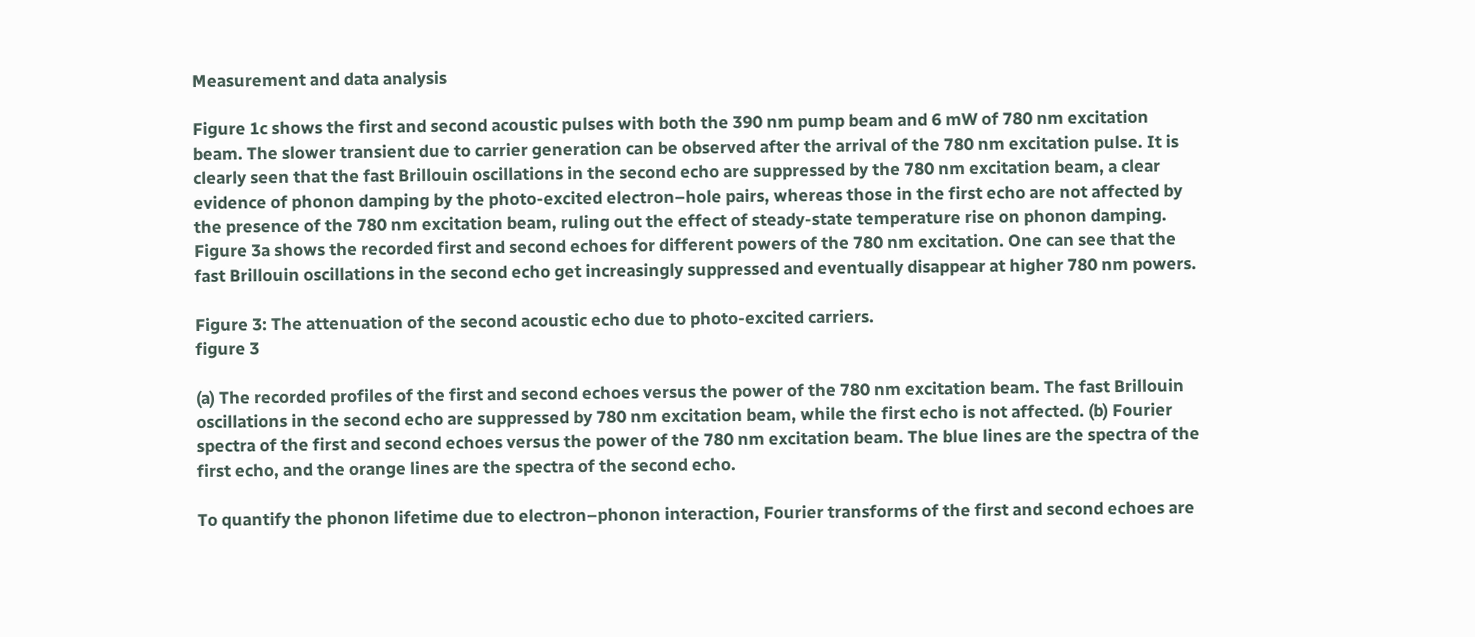Measurement and data analysis

Figure 1c shows the first and second acoustic pulses with both the 390 nm pump beam and 6 mW of 780 nm excitation beam. The slower transient due to carrier generation can be observed after the arrival of the 780 nm excitation pulse. It is clearly seen that the fast Brillouin oscillations in the second echo are suppressed by the 780 nm excitation beam, a clear evidence of phonon damping by the photo-excited electron–hole pairs, whereas those in the first echo are not affected by the presence of the 780 nm excitation beam, ruling out the effect of steady-state temperature rise on phonon damping. Figure 3a shows the recorded first and second echoes for different powers of the 780 nm excitation. One can see that the fast Brillouin oscillations in the second echo get increasingly suppressed and eventually disappear at higher 780 nm powers.

Figure 3: The attenuation of the second acoustic echo due to photo-excited carriers.
figure 3

(a) The recorded profiles of the first and second echoes versus the power of the 780 nm excitation beam. The fast Brillouin oscillations in the second echo are suppressed by 780 nm excitation beam, while the first echo is not affected. (b) Fourier spectra of the first and second echoes versus the power of the 780 nm excitation beam. The blue lines are the spectra of the first echo, and the orange lines are the spectra of the second echo.

To quantify the phonon lifetime due to electron–phonon interaction, Fourier transforms of the first and second echoes are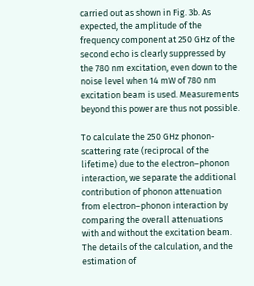carried out as shown in Fig. 3b. As expected, the amplitude of the frequency component at 250 GHz of the second echo is clearly suppressed by the 780 nm excitation, even down to the noise level when 14 mW of 780 nm excitation beam is used. Measurements beyond this power are thus not possible.

To calculate the 250 GHz phonon-scattering rate (reciprocal of the lifetime) due to the electron–phonon interaction, we separate the additional contribution of phonon attenuation from electron–phonon interaction by comparing the overall attenuations with and without the excitation beam. The details of the calculation, and the estimation of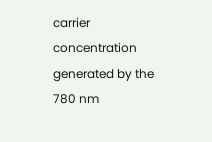carrier concentration generated by the 780 nm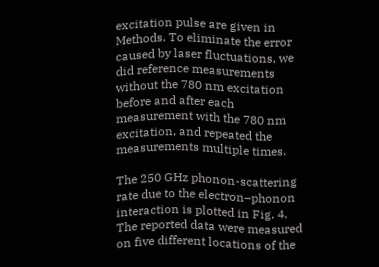excitation pulse are given in Methods. To eliminate the error caused by laser fluctuations, we did reference measurements without the 780 nm excitation before and after each measurement with the 780 nm excitation, and repeated the measurements multiple times.

The 250 GHz phonon-scattering rate due to the electron–phonon interaction is plotted in Fig. 4. The reported data were measured on five different locations of the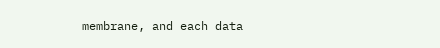membrane, and each data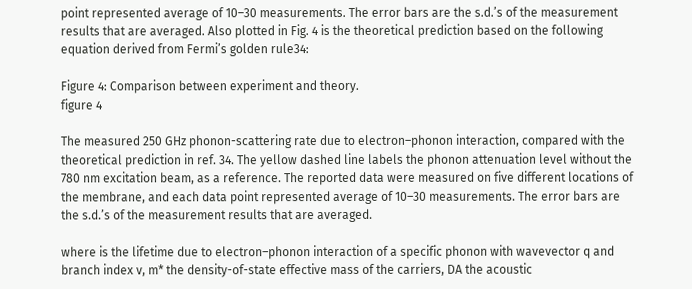point represented average of 10–30 measurements. The error bars are the s.d.’s of the measurement results that are averaged. Also plotted in Fig. 4 is the theoretical prediction based on the following equation derived from Fermi’s golden rule34:

Figure 4: Comparison between experiment and theory.
figure 4

The measured 250 GHz phonon-scattering rate due to electron–phonon interaction, compared with the theoretical prediction in ref. 34. The yellow dashed line labels the phonon attenuation level without the 780 nm excitation beam, as a reference. The reported data were measured on five different locations of the membrane, and each data point represented average of 10–30 measurements. The error bars are the s.d.’s of the measurement results that are averaged.

where is the lifetime due to electron–phonon interaction of a specific phonon with wavevector q and branch index v, m* the density-of-state effective mass of the carriers, DA the acoustic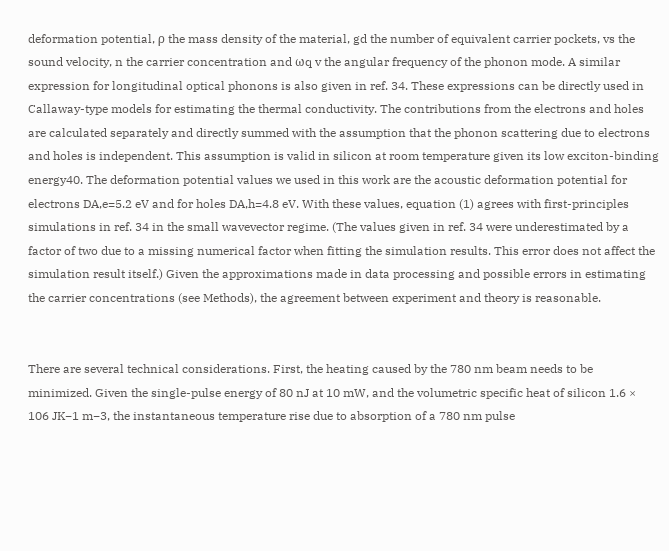deformation potential, ρ the mass density of the material, gd the number of equivalent carrier pockets, vs the sound velocity, n the carrier concentration and ωq v the angular frequency of the phonon mode. A similar expression for longitudinal optical phonons is also given in ref. 34. These expressions can be directly used in Callaway-type models for estimating the thermal conductivity. The contributions from the electrons and holes are calculated separately and directly summed with the assumption that the phonon scattering due to electrons and holes is independent. This assumption is valid in silicon at room temperature given its low exciton-binding energy40. The deformation potential values we used in this work are the acoustic deformation potential for electrons DA,e=5.2 eV and for holes DA,h=4.8 eV. With these values, equation (1) agrees with first-principles simulations in ref. 34 in the small wavevector regime. (The values given in ref. 34 were underestimated by a factor of two due to a missing numerical factor when fitting the simulation results. This error does not affect the simulation result itself.) Given the approximations made in data processing and possible errors in estimating the carrier concentrations (see Methods), the agreement between experiment and theory is reasonable.


There are several technical considerations. First, the heating caused by the 780 nm beam needs to be minimized. Given the single-pulse energy of 80 nJ at 10 mW, and the volumetric specific heat of silicon 1.6 × 106 JK−1 m−3, the instantaneous temperature rise due to absorption of a 780 nm pulse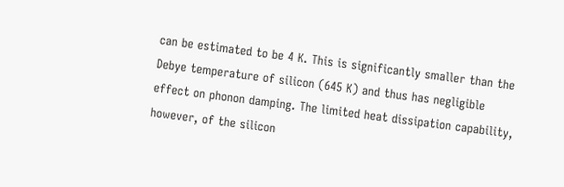can be estimated to be 4 K. This is significantly smaller than the Debye temperature of silicon (645 K) and thus has negligible effect on phonon damping. The limited heat dissipation capability, however, of the silicon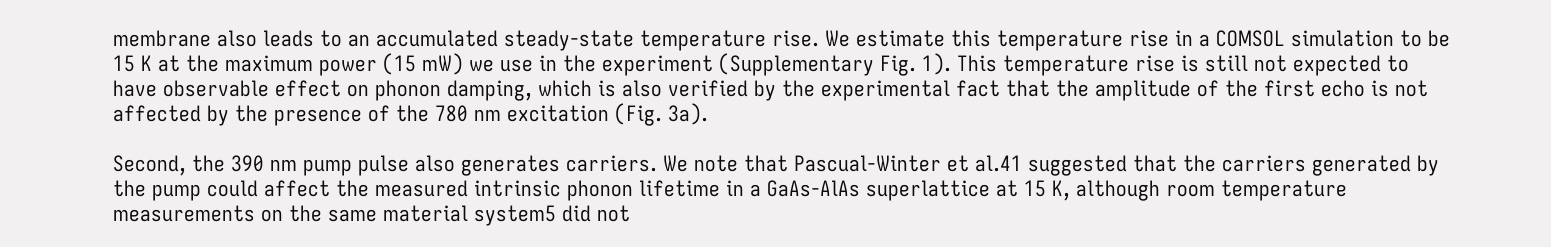membrane also leads to an accumulated steady-state temperature rise. We estimate this temperature rise in a COMSOL simulation to be 15 K at the maximum power (15 mW) we use in the experiment (Supplementary Fig. 1). This temperature rise is still not expected to have observable effect on phonon damping, which is also verified by the experimental fact that the amplitude of the first echo is not affected by the presence of the 780 nm excitation (Fig. 3a).

Second, the 390 nm pump pulse also generates carriers. We note that Pascual-Winter et al.41 suggested that the carriers generated by the pump could affect the measured intrinsic phonon lifetime in a GaAs-AlAs superlattice at 15 K, although room temperature measurements on the same material system5 did not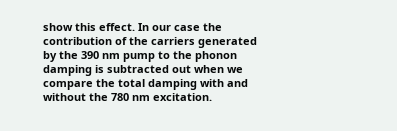show this effect. In our case the contribution of the carriers generated by the 390 nm pump to the phonon damping is subtracted out when we compare the total damping with and without the 780 nm excitation.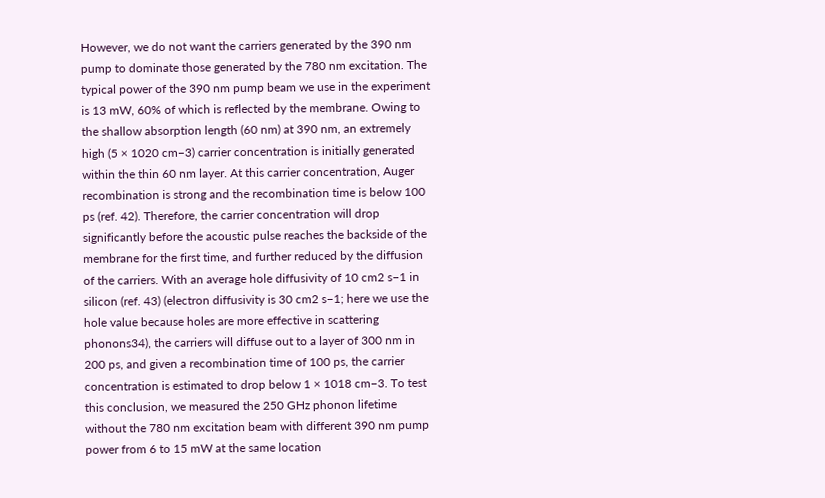However, we do not want the carriers generated by the 390 nm pump to dominate those generated by the 780 nm excitation. The typical power of the 390 nm pump beam we use in the experiment is 13 mW, 60% of which is reflected by the membrane. Owing to the shallow absorption length (60 nm) at 390 nm, an extremely high (5 × 1020 cm−3) carrier concentration is initially generated within the thin 60 nm layer. At this carrier concentration, Auger recombination is strong and the recombination time is below 100 ps (ref. 42). Therefore, the carrier concentration will drop significantly before the acoustic pulse reaches the backside of the membrane for the first time, and further reduced by the diffusion of the carriers. With an average hole diffusivity of 10 cm2 s−1 in silicon (ref. 43) (electron diffusivity is 30 cm2 s−1; here we use the hole value because holes are more effective in scattering phonons34), the carriers will diffuse out to a layer of 300 nm in 200 ps, and given a recombination time of 100 ps, the carrier concentration is estimated to drop below 1 × 1018 cm−3. To test this conclusion, we measured the 250 GHz phonon lifetime without the 780 nm excitation beam with different 390 nm pump power from 6 to 15 mW at the same location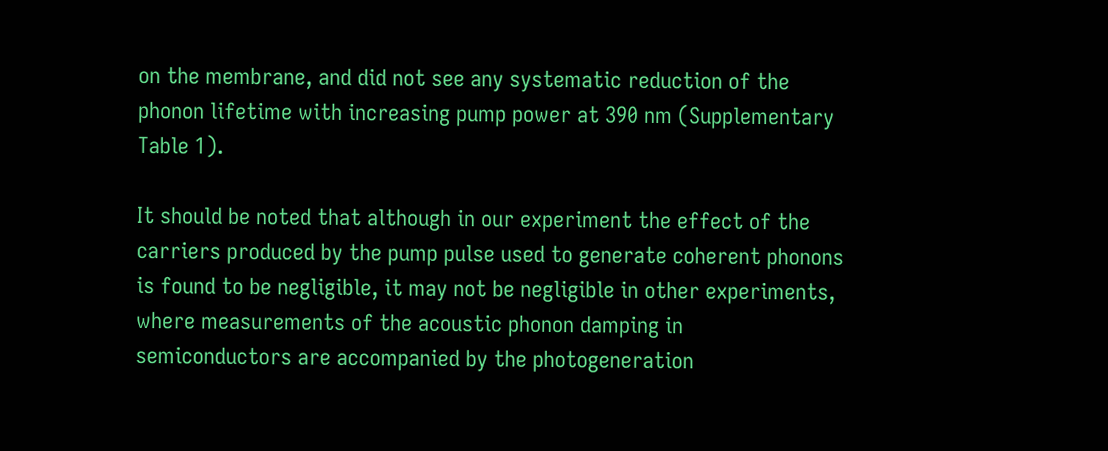on the membrane, and did not see any systematic reduction of the phonon lifetime with increasing pump power at 390 nm (Supplementary Table 1).

It should be noted that although in our experiment the effect of the carriers produced by the pump pulse used to generate coherent phonons is found to be negligible, it may not be negligible in other experiments, where measurements of the acoustic phonon damping in semiconductors are accompanied by the photogeneration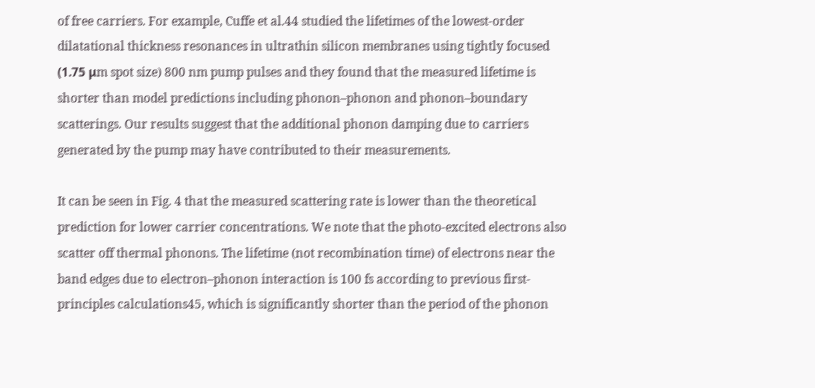of free carriers. For example, Cuffe et al.44 studied the lifetimes of the lowest-order dilatational thickness resonances in ultrathin silicon membranes using tightly focused (1.75 μm spot size) 800 nm pump pulses and they found that the measured lifetime is shorter than model predictions including phonon–phonon and phonon–boundary scatterings. Our results suggest that the additional phonon damping due to carriers generated by the pump may have contributed to their measurements.

It can be seen in Fig. 4 that the measured scattering rate is lower than the theoretical prediction for lower carrier concentrations. We note that the photo-excited electrons also scatter off thermal phonons. The lifetime (not recombination time) of electrons near the band edges due to electron–phonon interaction is 100 fs according to previous first-principles calculations45, which is significantly shorter than the period of the phonon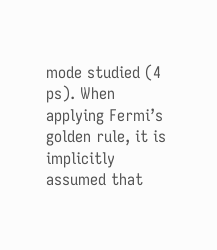mode studied (4 ps). When applying Fermi’s golden rule, it is implicitly assumed that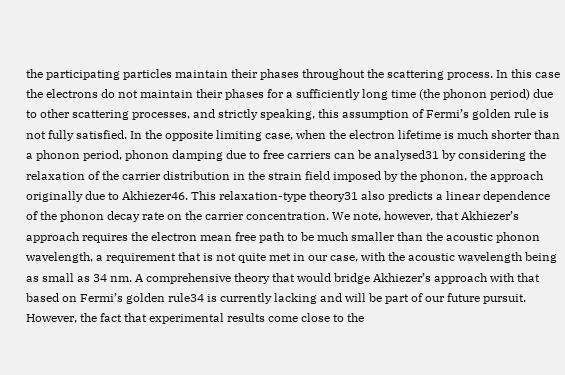the participating particles maintain their phases throughout the scattering process. In this case the electrons do not maintain their phases for a sufficiently long time (the phonon period) due to other scattering processes, and strictly speaking, this assumption of Fermi’s golden rule is not fully satisfied. In the opposite limiting case, when the electron lifetime is much shorter than a phonon period, phonon damping due to free carriers can be analysed31 by considering the relaxation of the carrier distribution in the strain field imposed by the phonon, the approach originally due to Akhiezer46. This relaxation-type theory31 also predicts a linear dependence of the phonon decay rate on the carrier concentration. We note, however, that Akhiezer’s approach requires the electron mean free path to be much smaller than the acoustic phonon wavelength, a requirement that is not quite met in our case, with the acoustic wavelength being as small as 34 nm. A comprehensive theory that would bridge Akhiezer’s approach with that based on Fermi’s golden rule34 is currently lacking and will be part of our future pursuit. However, the fact that experimental results come close to the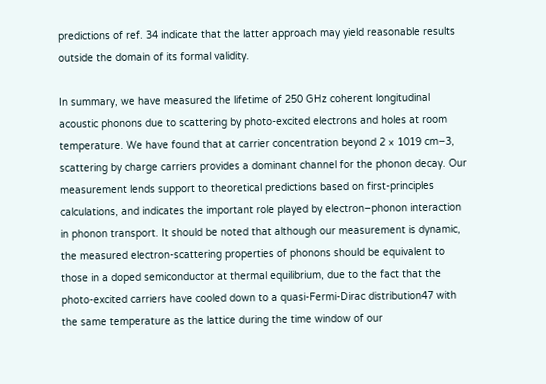predictions of ref. 34 indicate that the latter approach may yield reasonable results outside the domain of its formal validity.

In summary, we have measured the lifetime of 250 GHz coherent longitudinal acoustic phonons due to scattering by photo-excited electrons and holes at room temperature. We have found that at carrier concentration beyond 2 × 1019 cm−3, scattering by charge carriers provides a dominant channel for the phonon decay. Our measurement lends support to theoretical predictions based on first-principles calculations, and indicates the important role played by electron–phonon interaction in phonon transport. It should be noted that although our measurement is dynamic, the measured electron-scattering properties of phonons should be equivalent to those in a doped semiconductor at thermal equilibrium, due to the fact that the photo-excited carriers have cooled down to a quasi-Fermi-Dirac distribution47 with the same temperature as the lattice during the time window of our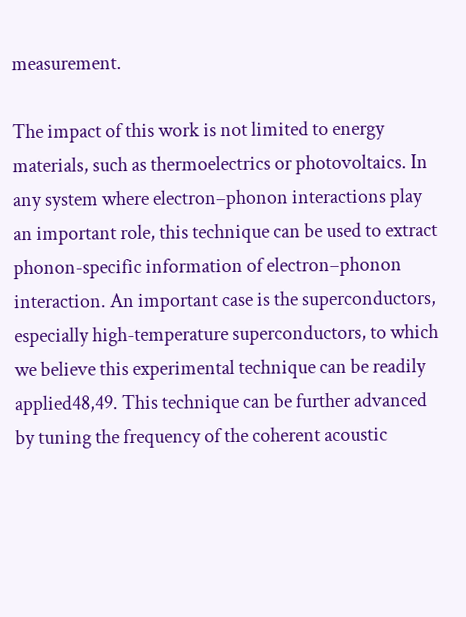measurement.

The impact of this work is not limited to energy materials, such as thermoelectrics or photovoltaics. In any system where electron–phonon interactions play an important role, this technique can be used to extract phonon-specific information of electron–phonon interaction. An important case is the superconductors, especially high-temperature superconductors, to which we believe this experimental technique can be readily applied48,49. This technique can be further advanced by tuning the frequency of the coherent acoustic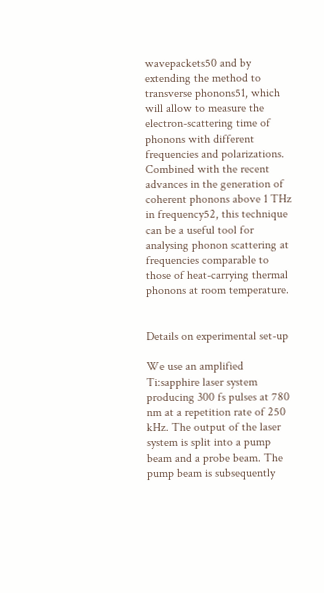wavepackets50 and by extending the method to transverse phonons51, which will allow to measure the electron-scattering time of phonons with different frequencies and polarizations. Combined with the recent advances in the generation of coherent phonons above 1 THz in frequency52, this technique can be a useful tool for analysing phonon scattering at frequencies comparable to those of heat-carrying thermal phonons at room temperature.


Details on experimental set-up

We use an amplified Ti:sapphire laser system producing 300 fs pulses at 780 nm at a repetition rate of 250 kHz. The output of the laser system is split into a pump beam and a probe beam. The pump beam is subsequently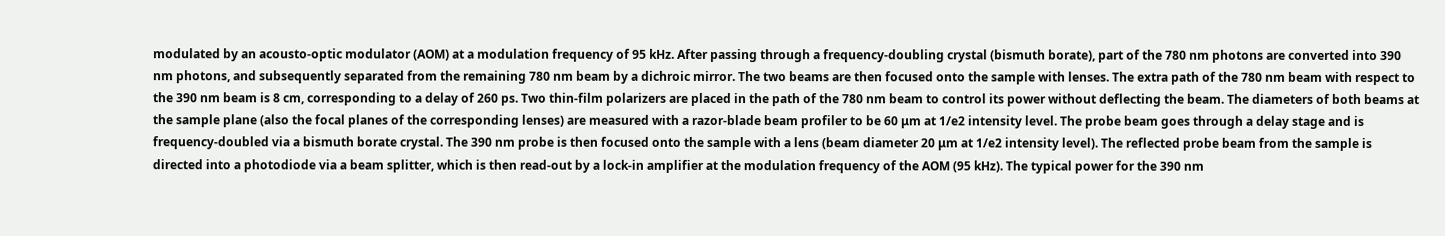modulated by an acousto-optic modulator (AOM) at a modulation frequency of 95 kHz. After passing through a frequency-doubling crystal (bismuth borate), part of the 780 nm photons are converted into 390 nm photons, and subsequently separated from the remaining 780 nm beam by a dichroic mirror. The two beams are then focused onto the sample with lenses. The extra path of the 780 nm beam with respect to the 390 nm beam is 8 cm, corresponding to a delay of 260 ps. Two thin-film polarizers are placed in the path of the 780 nm beam to control its power without deflecting the beam. The diameters of both beams at the sample plane (also the focal planes of the corresponding lenses) are measured with a razor-blade beam profiler to be 60 μm at 1/e2 intensity level. The probe beam goes through a delay stage and is frequency-doubled via a bismuth borate crystal. The 390 nm probe is then focused onto the sample with a lens (beam diameter 20 μm at 1/e2 intensity level). The reflected probe beam from the sample is directed into a photodiode via a beam splitter, which is then read-out by a lock-in amplifier at the modulation frequency of the AOM (95 kHz). The typical power for the 390 nm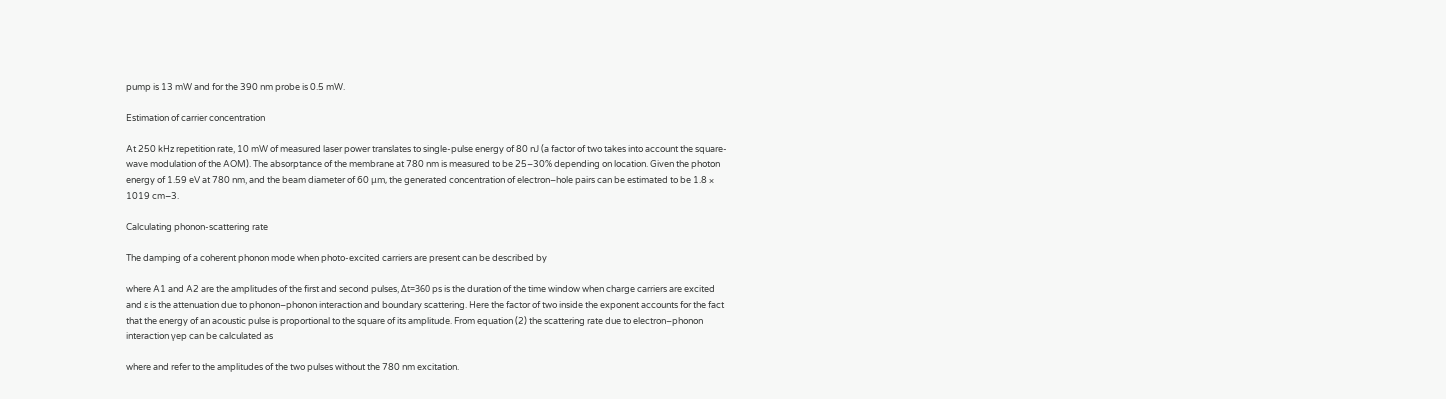pump is 13 mW and for the 390 nm probe is 0.5 mW.

Estimation of carrier concentration

At 250 kHz repetition rate, 10 mW of measured laser power translates to single-pulse energy of 80 nJ (a factor of two takes into account the square-wave modulation of the AOM). The absorptance of the membrane at 780 nm is measured to be 25–30% depending on location. Given the photon energy of 1.59 eV at 780 nm, and the beam diameter of 60 μm, the generated concentration of electron–hole pairs can be estimated to be 1.8 × 1019 cm−3.

Calculating phonon-scattering rate

The damping of a coherent phonon mode when photo-excited carriers are present can be described by

where A1 and A2 are the amplitudes of the first and second pulses, Δt=360 ps is the duration of the time window when charge carriers are excited and ɛ is the attenuation due to phonon–phonon interaction and boundary scattering. Here the factor of two inside the exponent accounts for the fact that the energy of an acoustic pulse is proportional to the square of its amplitude. From equation (2) the scattering rate due to electron–phonon interaction γep can be calculated as

where and refer to the amplitudes of the two pulses without the 780 nm excitation.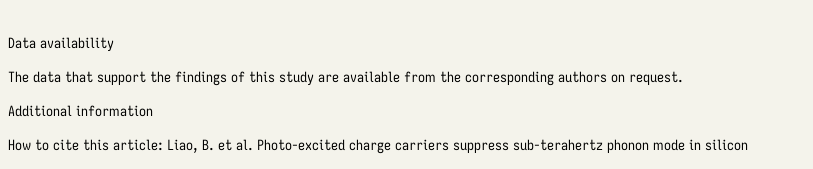Data availability

The data that support the findings of this study are available from the corresponding authors on request.

Additional information

How to cite this article: Liao, B. et al. Photo-excited charge carriers suppress sub-terahertz phonon mode in silicon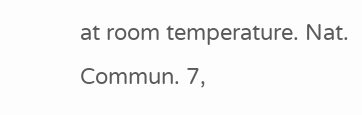at room temperature. Nat. Commun. 7,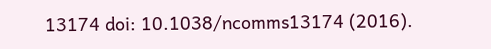13174 doi: 10.1038/ncomms13174 (2016).